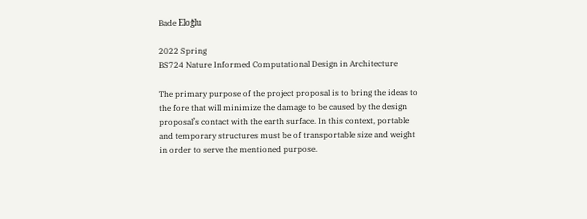Bade Eloğlu

2022 Spring
BS724 Nature Informed Computational Design in Architecture

The primary purpose of the project proposal is to bring the ideas to the fore that will minimize the damage to be caused by the design proposal’s contact with the earth surface. In this context, portable and temporary structures must be of transportable size and weight in order to serve the mentioned purpose.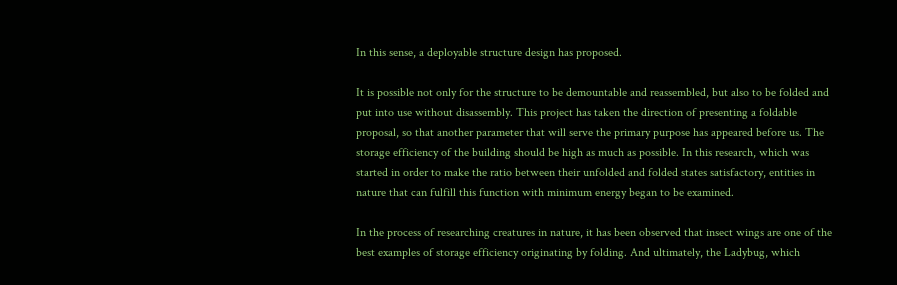In this sense, a deployable structure design has proposed.

It is possible not only for the structure to be demountable and reassembled, but also to be folded and put into use without disassembly. This project has taken the direction of presenting a foldable proposal, so that another parameter that will serve the primary purpose has appeared before us. The storage efficiency of the building should be high as much as possible. In this research, which was started in order to make the ratio between their unfolded and folded states satisfactory, entities in nature that can fulfill this function with minimum energy began to be examined.

In the process of researching creatures in nature, it has been observed that insect wings are one of the best examples of storage efficiency originating by folding. And ultimately, the Ladybug, which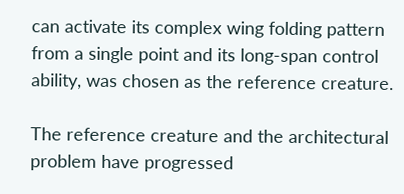can activate its complex wing folding pattern from a single point and its long-span control ability, was chosen as the reference creature.

The reference creature and the architectural problem have progressed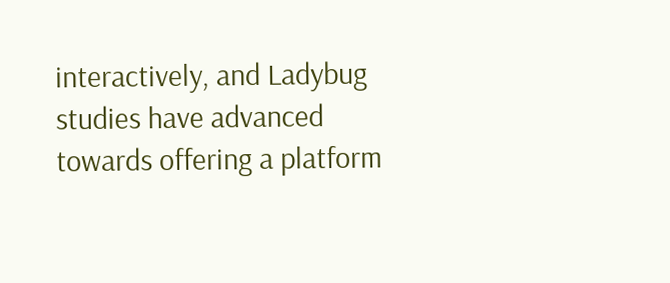interactively, and Ladybug studies have advanced towards offering a platform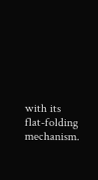with its flat-folding mechanism.